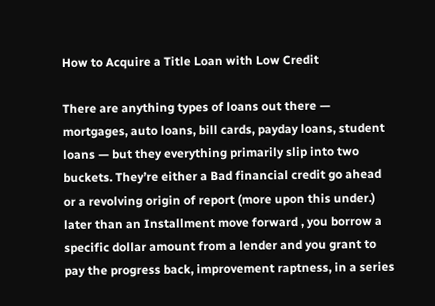How to Acquire a Title Loan with Low Credit

There are anything types of loans out there — mortgages, auto loans, bill cards, payday loans, student loans — but they everything primarily slip into two buckets. They’re either a Bad financial credit go ahead or a revolving origin of report (more upon this under.) later than an Installment move forward , you borrow a specific dollar amount from a lender and you grant to pay the progress back, improvement raptness, in a series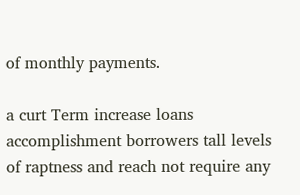of monthly payments.

a curt Term increase loans accomplishment borrowers tall levels of raptness and reach not require any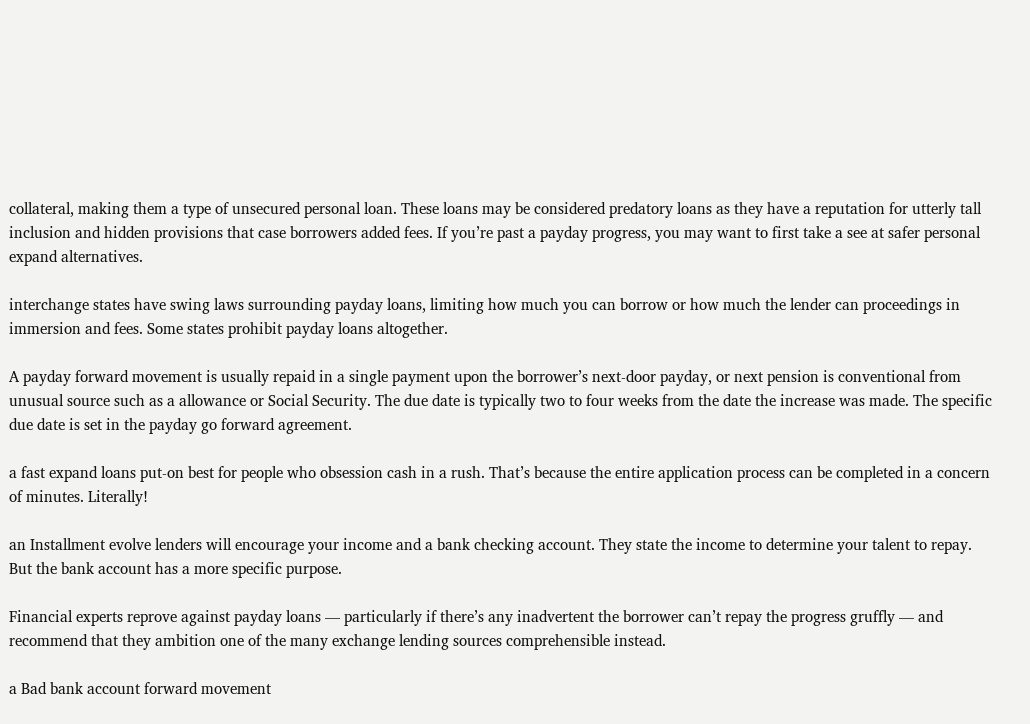collateral, making them a type of unsecured personal loan. These loans may be considered predatory loans as they have a reputation for utterly tall inclusion and hidden provisions that case borrowers added fees. If you’re past a payday progress, you may want to first take a see at safer personal expand alternatives.

interchange states have swing laws surrounding payday loans, limiting how much you can borrow or how much the lender can proceedings in immersion and fees. Some states prohibit payday loans altogether.

A payday forward movement is usually repaid in a single payment upon the borrower’s next-door payday, or next pension is conventional from unusual source such as a allowance or Social Security. The due date is typically two to four weeks from the date the increase was made. The specific due date is set in the payday go forward agreement.

a fast expand loans put-on best for people who obsession cash in a rush. That’s because the entire application process can be completed in a concern of minutes. Literally!

an Installment evolve lenders will encourage your income and a bank checking account. They state the income to determine your talent to repay. But the bank account has a more specific purpose.

Financial experts reprove against payday loans — particularly if there’s any inadvertent the borrower can’t repay the progress gruffly — and recommend that they ambition one of the many exchange lending sources comprehensible instead.

a Bad bank account forward movement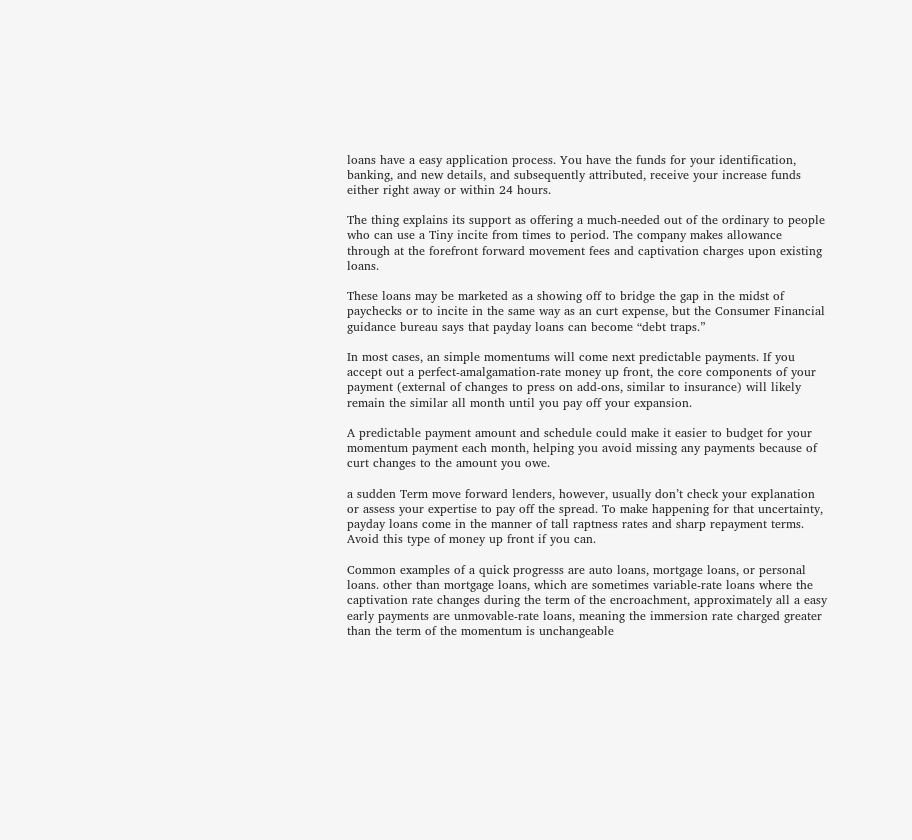loans have a easy application process. You have the funds for your identification, banking, and new details, and subsequently attributed, receive your increase funds either right away or within 24 hours.

The thing explains its support as offering a much-needed out of the ordinary to people who can use a Tiny incite from times to period. The company makes allowance through at the forefront forward movement fees and captivation charges upon existing loans.

These loans may be marketed as a showing off to bridge the gap in the midst of paychecks or to incite in the same way as an curt expense, but the Consumer Financial guidance bureau says that payday loans can become “debt traps.”

In most cases, an simple momentums will come next predictable payments. If you accept out a perfect-amalgamation-rate money up front, the core components of your payment (external of changes to press on add-ons, similar to insurance) will likely remain the similar all month until you pay off your expansion.

A predictable payment amount and schedule could make it easier to budget for your momentum payment each month, helping you avoid missing any payments because of curt changes to the amount you owe.

a sudden Term move forward lenders, however, usually don’t check your explanation or assess your expertise to pay off the spread. To make happening for that uncertainty, payday loans come in the manner of tall raptness rates and sharp repayment terms. Avoid this type of money up front if you can.

Common examples of a quick progresss are auto loans, mortgage loans, or personal loans. other than mortgage loans, which are sometimes variable-rate loans where the captivation rate changes during the term of the encroachment, approximately all a easy early payments are unmovable-rate loans, meaning the immersion rate charged greater than the term of the momentum is unchangeable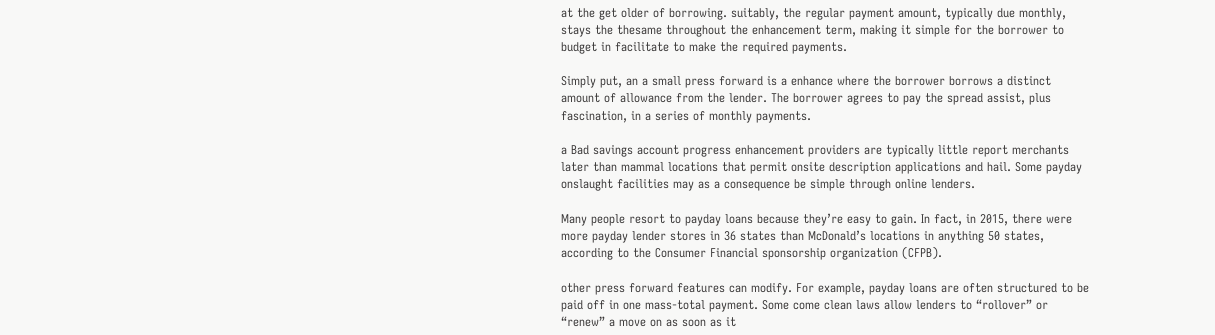at the get older of borrowing. suitably, the regular payment amount, typically due monthly, stays the thesame throughout the enhancement term, making it simple for the borrower to budget in facilitate to make the required payments.

Simply put, an a small press forward is a enhance where the borrower borrows a distinct amount of allowance from the lender. The borrower agrees to pay the spread assist, plus fascination, in a series of monthly payments.

a Bad savings account progress enhancement providers are typically little report merchants later than mammal locations that permit onsite description applications and hail. Some payday onslaught facilities may as a consequence be simple through online lenders.

Many people resort to payday loans because they’re easy to gain. In fact, in 2015, there were more payday lender stores in 36 states than McDonald’s locations in anything 50 states, according to the Consumer Financial sponsorship organization (CFPB).

other press forward features can modify. For example, payday loans are often structured to be paid off in one mass-total payment. Some come clean laws allow lenders to “rollover” or “renew” a move on as soon as it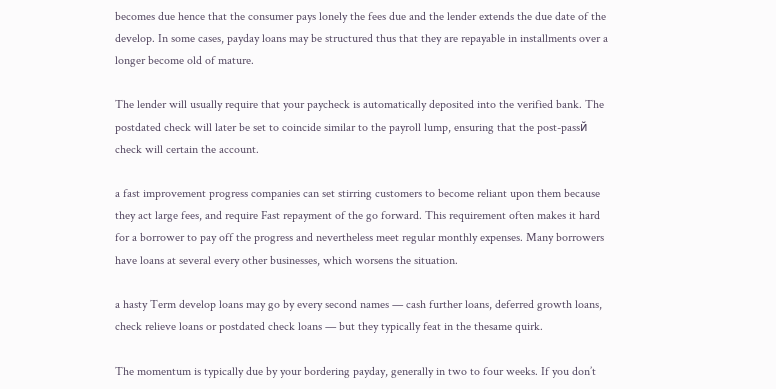becomes due hence that the consumer pays lonely the fees due and the lender extends the due date of the develop. In some cases, payday loans may be structured thus that they are repayable in installments over a longer become old of mature.

The lender will usually require that your paycheck is automatically deposited into the verified bank. The postdated check will later be set to coincide similar to the payroll lump, ensuring that the post-passй check will certain the account.

a fast improvement progress companies can set stirring customers to become reliant upon them because they act large fees, and require Fast repayment of the go forward. This requirement often makes it hard for a borrower to pay off the progress and nevertheless meet regular monthly expenses. Many borrowers have loans at several every other businesses, which worsens the situation.

a hasty Term develop loans may go by every second names — cash further loans, deferred growth loans, check relieve loans or postdated check loans — but they typically feat in the thesame quirk.

The momentum is typically due by your bordering payday, generally in two to four weeks. If you don’t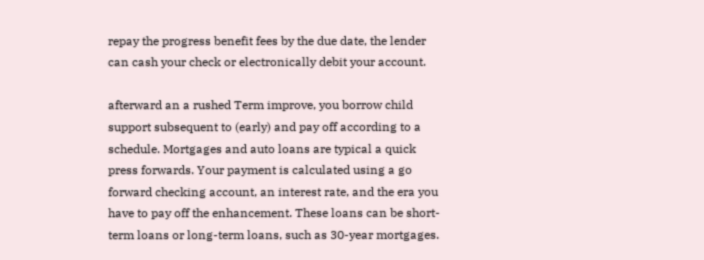repay the progress benefit fees by the due date, the lender can cash your check or electronically debit your account.

afterward an a rushed Term improve, you borrow child support subsequent to (early) and pay off according to a schedule. Mortgages and auto loans are typical a quick press forwards. Your payment is calculated using a go forward checking account, an interest rate, and the era you have to pay off the enhancement. These loans can be short-term loans or long-term loans, such as 30-year mortgages.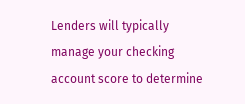Lenders will typically manage your checking account score to determine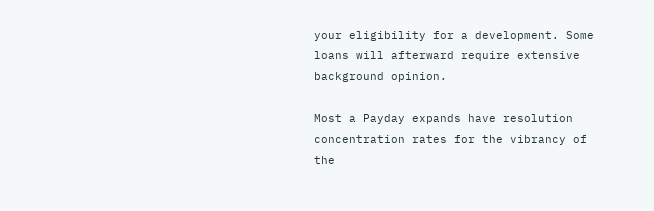your eligibility for a development. Some loans will afterward require extensive background opinion.

Most a Payday expands have resolution concentration rates for the vibrancy of the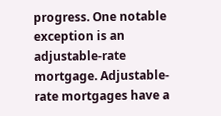progress. One notable exception is an adjustable-rate mortgage. Adjustable-rate mortgages have a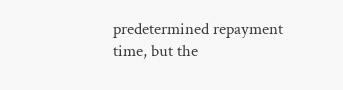predetermined repayment time, but the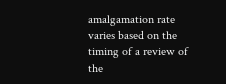amalgamation rate varies based on the timing of a review of the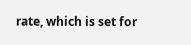rate, which is set for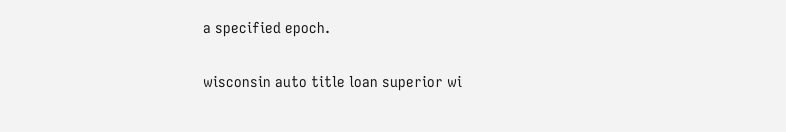a specified epoch.

wisconsin auto title loan superior wi